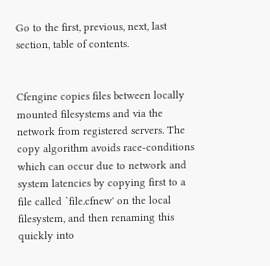Go to the first, previous, next, last section, table of contents.


Cfengine copies files between locally mounted filesystems and via the network from registered servers. The copy algorithm avoids race-conditions which can occur due to network and system latencies by copying first to a file called `file.cfnew' on the local filesystem, and then renaming this quickly into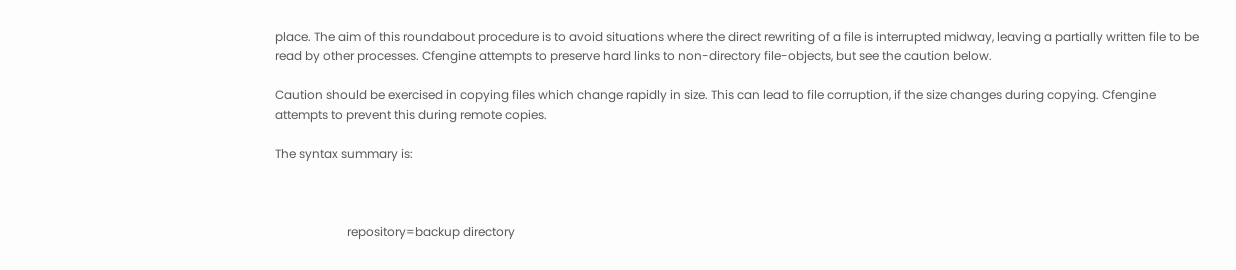place. The aim of this roundabout procedure is to avoid situations where the direct rewriting of a file is interrupted midway, leaving a partially written file to be read by other processes. Cfengine attempts to preserve hard links to non-directory file-objects, but see the caution below.

Caution should be exercised in copying files which change rapidly in size. This can lead to file corruption, if the size changes during copying. Cfengine attempts to prevent this during remote copies.

The syntax summary is:



                        repository=backup directory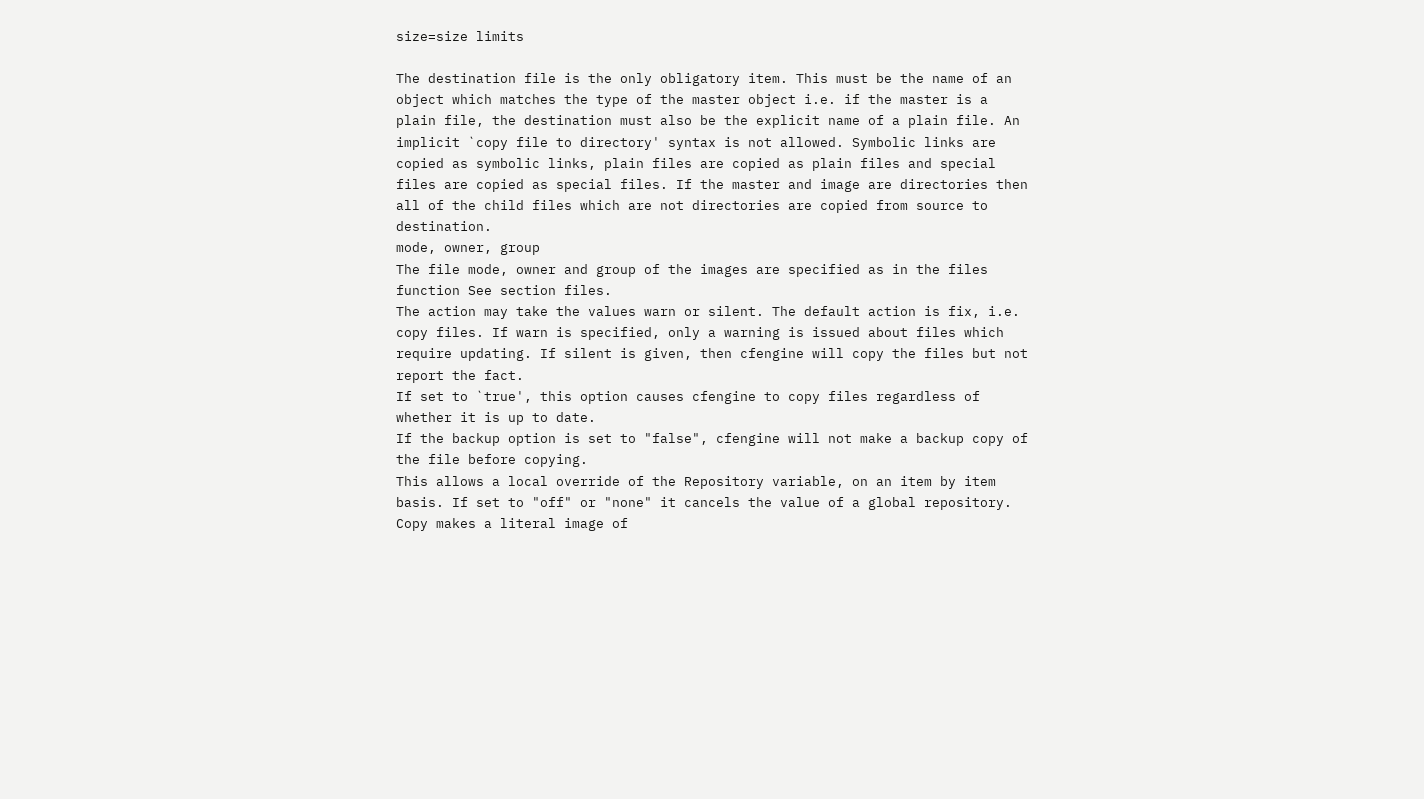size=size limits

The destination file is the only obligatory item. This must be the name of an object which matches the type of the master object i.e. if the master is a plain file, the destination must also be the explicit name of a plain file. An implicit `copy file to directory' syntax is not allowed. Symbolic links are copied as symbolic links, plain files are copied as plain files and special files are copied as special files. If the master and image are directories then all of the child files which are not directories are copied from source to destination.
mode, owner, group
The file mode, owner and group of the images are specified as in the files function See section files.
The action may take the values warn or silent. The default action is fix, i.e. copy files. If warn is specified, only a warning is issued about files which require updating. If silent is given, then cfengine will copy the files but not report the fact.
If set to `true', this option causes cfengine to copy files regardless of whether it is up to date.
If the backup option is set to "false", cfengine will not make a backup copy of the file before copying.
This allows a local override of the Repository variable, on an item by item basis. If set to "off" or "none" it cancels the value of a global repository. Copy makes a literal image of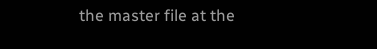the master file at the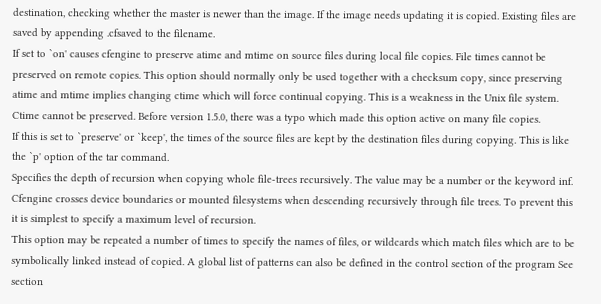destination, checking whether the master is newer than the image. If the image needs updating it is copied. Existing files are saved by appending .cfsaved to the filename.
If set to `on' causes cfengine to preserve atime and mtime on source files during local file copies. File times cannot be preserved on remote copies. This option should normally only be used together with a checksum copy, since preserving atime and mtime implies changing ctime which will force continual copying. This is a weakness in the Unix file system. Ctime cannot be preserved. Before version 1.5.0, there was a typo which made this option active on many file copies.
If this is set to `preserve' or `keep', the times of the source files are kept by the destination files during copying. This is like the `p' option of the tar command.
Specifies the depth of recursion when copying whole file-trees recursively. The value may be a number or the keyword inf. Cfengine crosses device boundaries or mounted filesystems when descending recursively through file trees. To prevent this it is simplest to specify a maximum level of recursion.
This option may be repeated a number of times to specify the names of files, or wildcards which match files which are to be symbolically linked instead of copied. A global list of patterns can also be defined in the control section of the program See section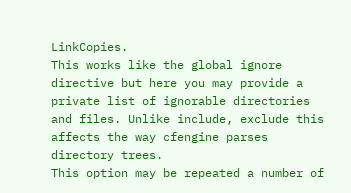LinkCopies.
This works like the global ignore directive but here you may provide a private list of ignorable directories and files. Unlike include, exclude this affects the way cfengine parses directory trees.
This option may be repeated a number of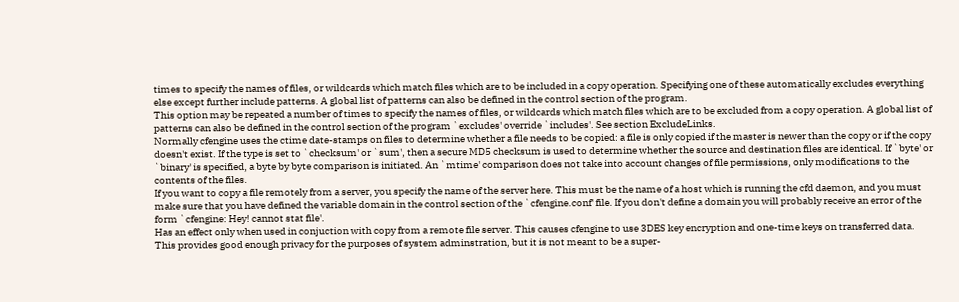times to specify the names of files, or wildcards which match files which are to be included in a copy operation. Specifying one of these automatically excludes everything else except further include patterns. A global list of patterns can also be defined in the control section of the program.
This option may be repeated a number of times to specify the names of files, or wildcards which match files which are to be excluded from a copy operation. A global list of patterns can also be defined in the control section of the program `excludes' override `includes'. See section ExcludeLinks.
Normally cfengine uses the ctime date-stamps on files to determine whether a file needs to be copied: a file is only copied if the master is newer than the copy or if the copy doesn't exist. If the type is set to `checksum' or `sum', then a secure MD5 checksum is used to determine whether the source and destination files are identical. If `byte' or `binary' is specified, a byte by byte comparison is initiated. An `mtime' comparison does not take into account changes of file permissions, only modifications to the contents of the files.
If you want to copy a file remotely from a server, you specify the name of the server here. This must be the name of a host which is running the cfd daemon, and you must make sure that you have defined the variable domain in the control section of the `cfengine.conf' file. If you don't define a domain you will probably receive an error of the form `cfengine: Hey! cannot stat file'.
Has an effect only when used in conjuction with copy from a remote file server. This causes cfengine to use 3DES key encryption and one-time keys on transferred data. This provides good enough privacy for the purposes of system adminstration, but it is not meant to be a super-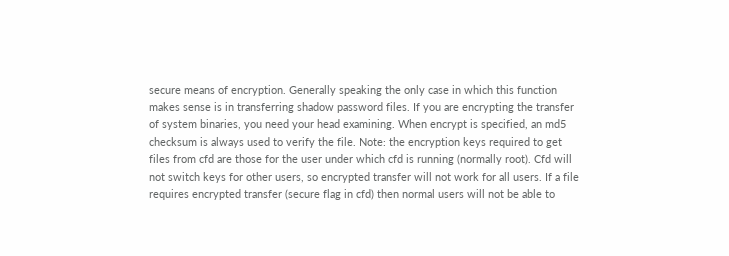secure means of encryption. Generally speaking the only case in which this function makes sense is in transferring shadow password files. If you are encrypting the transfer of system binaries, you need your head examining. When encrypt is specified, an md5 checksum is always used to verify the file. Note: the encryption keys required to get files from cfd are those for the user under which cfd is running (normally root). Cfd will not switch keys for other users, so encrypted transfer will not work for all users. If a file requires encrypted transfer (secure flag in cfd) then normal users will not be able to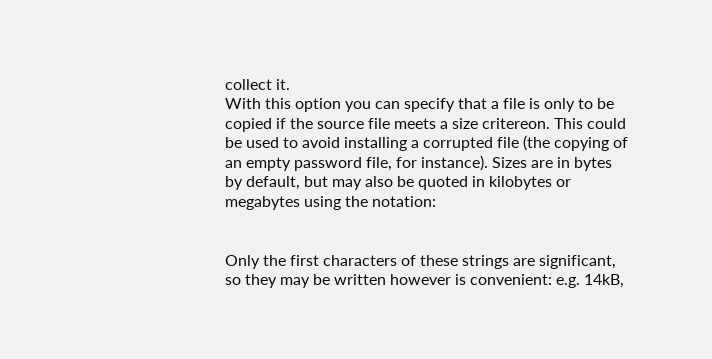collect it.
With this option you can specify that a file is only to be copied if the source file meets a size critereon. This could be used to avoid installing a corrupted file (the copying of an empty password file, for instance). Sizes are in bytes by default, but may also be quoted in kilobytes or megabytes using the notation:


Only the first characters of these strings are significant, so they may be written however is convenient: e.g. 14kB,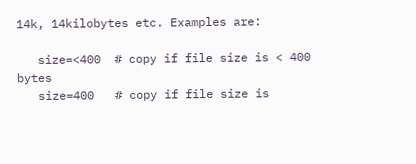14k, 14kilobytes etc. Examples are:

   size=<400  # copy if file size is < 400 bytes
   size=400   # copy if file size is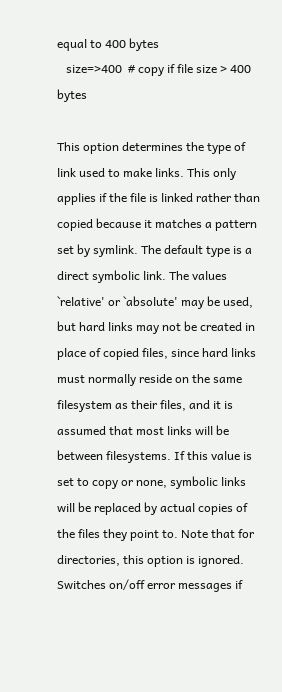equal to 400 bytes
   size=>400  # copy if file size > 400 bytes

This option determines the type of link used to make links. This only applies if the file is linked rather than copied because it matches a pattern set by symlink. The default type is a direct symbolic link. The values `relative' or `absolute' may be used, but hard links may not be created in place of copied files, since hard links must normally reside on the same filesystem as their files, and it is assumed that most links will be between filesystems. If this value is set to copy or none, symbolic links will be replaced by actual copies of the files they point to. Note that for directories, this option is ignored.
Switches on/off error messages if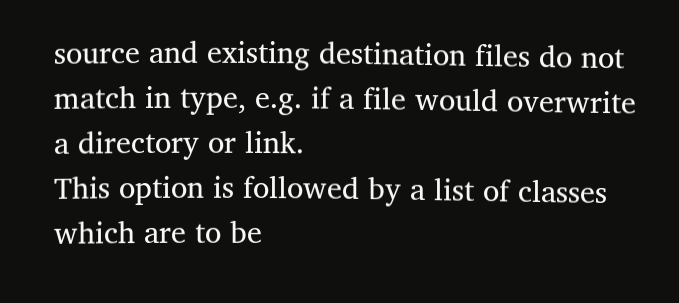source and existing destination files do not match in type, e.g. if a file would overwrite a directory or link.
This option is followed by a list of classes which are to be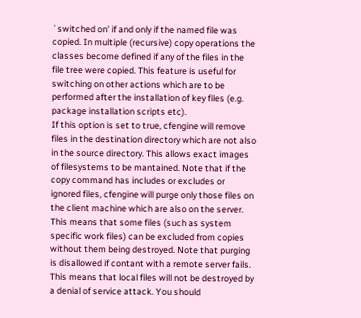`switched on' if and only if the named file was copied. In multiple (recursive) copy operations the classes become defined if any of the files in the file tree were copied. This feature is useful for switching on other actions which are to be performed after the installation of key files (e.g. package installation scripts etc).
If this option is set to true, cfengine will remove files in the destination directory which are not also in the source directory. This allows exact images of filesystems to be mantained. Note that if the copy command has includes or excludes or ignored files, cfengine will purge only those files on the client machine which are also on the server. This means that some files (such as system specific work files) can be excluded from copies without them being destroyed. Note that purging is disallowed if contant with a remote server fails. This means that local files will not be destroyed by a denial of service attack. You should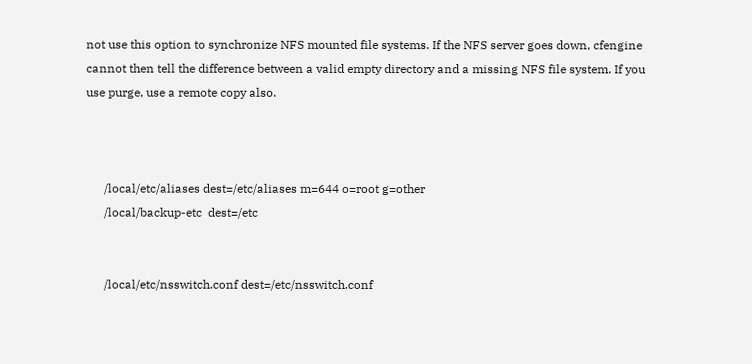not use this option to synchronize NFS mounted file systems. If the NFS server goes down, cfengine cannot then tell the difference between a valid empty directory and a missing NFS file system. If you use purge, use a remote copy also.



      /local/etc/aliases dest=/etc/aliases m=644 o=root g=other
      /local/backup-etc  dest=/etc


      /local/etc/nsswitch.conf dest=/etc/nsswitch.conf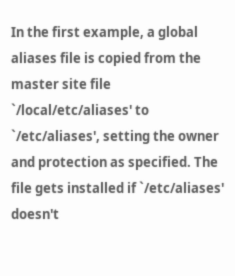In the first example, a global aliases file is copied from the master site file `/local/etc/aliases' to `/etc/aliases', setting the owner and protection as specified. The file gets installed if `/etc/aliases' doesn't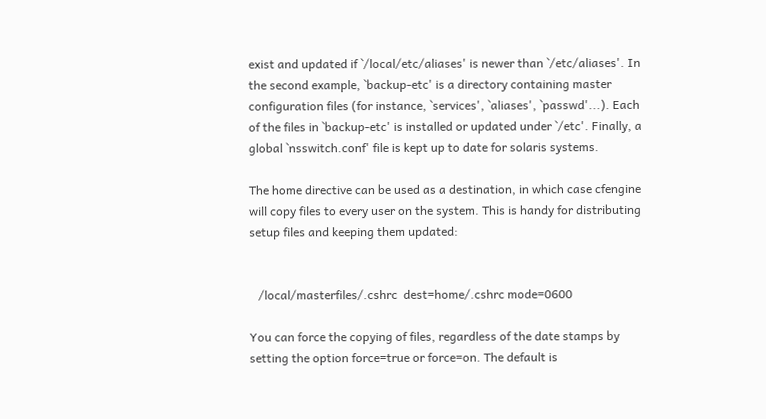exist and updated if `/local/etc/aliases' is newer than `/etc/aliases'. In the second example, `backup-etc' is a directory containing master configuration files (for instance, `services', `aliases', `passwd'...). Each of the files in `backup-etc' is installed or updated under `/etc'. Finally, a global `nsswitch.conf' file is kept up to date for solaris systems.

The home directive can be used as a destination, in which case cfengine will copy files to every user on the system. This is handy for distributing setup files and keeping them updated:


   /local/masterfiles/.cshrc  dest=home/.cshrc mode=0600

You can force the copying of files, regardless of the date stamps by setting the option force=true or force=on. The default is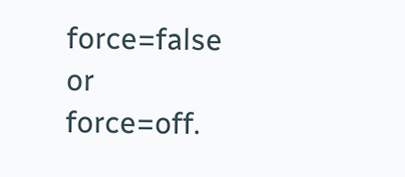force=false or force=off.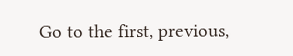Go to the first, previous,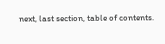next, last section, table of contents.